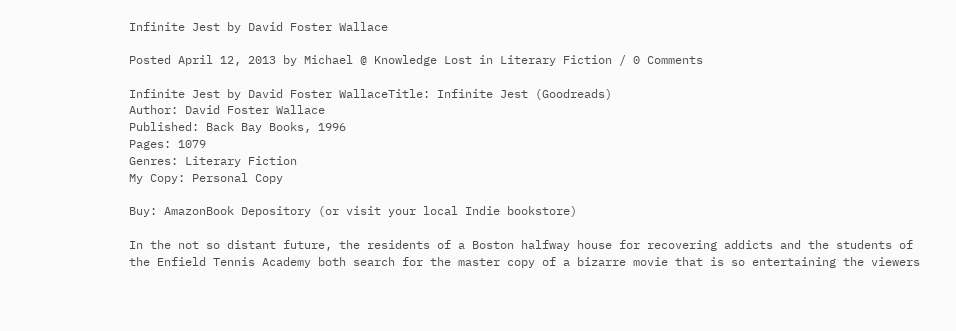Infinite Jest by David Foster Wallace

Posted April 12, 2013 by Michael @ Knowledge Lost in Literary Fiction / 0 Comments

Infinite Jest by David Foster WallaceTitle: Infinite Jest (Goodreads)
Author: David Foster Wallace
Published: Back Bay Books, 1996
Pages: 1079
Genres: Literary Fiction
My Copy: Personal Copy

Buy: AmazonBook Depository (or visit your local Indie bookstore)

In the not so distant future, the residents of a Boston halfway house for recovering addicts and the students of the Enfield Tennis Academy both search for the master copy of a bizarre movie that is so entertaining the viewers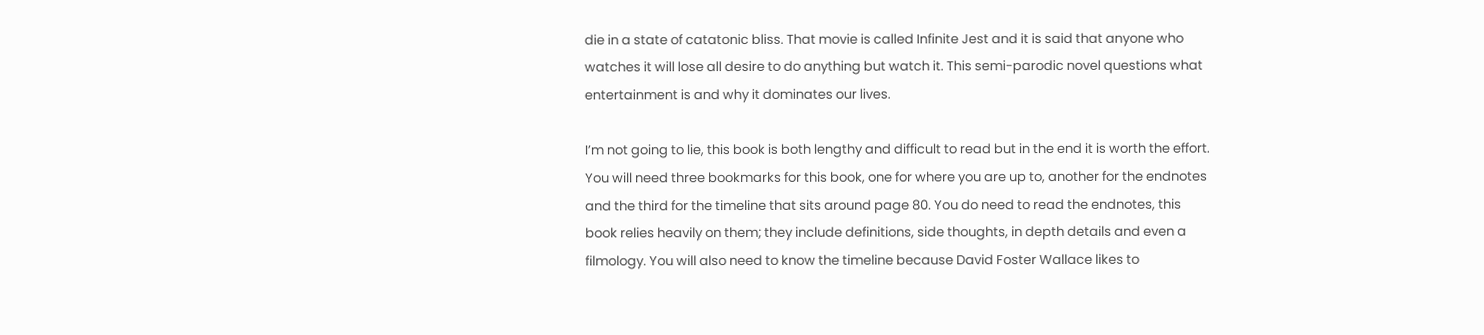die in a state of catatonic bliss. That movie is called Infinite Jest and it is said that anyone who watches it will lose all desire to do anything but watch it. This semi-parodic novel questions what entertainment is and why it dominates our lives.

I’m not going to lie, this book is both lengthy and difficult to read but in the end it is worth the effort. You will need three bookmarks for this book, one for where you are up to, another for the endnotes and the third for the timeline that sits around page 80. You do need to read the endnotes, this book relies heavily on them; they include definitions, side thoughts, in depth details and even a filmology. You will also need to know the timeline because David Foster Wallace likes to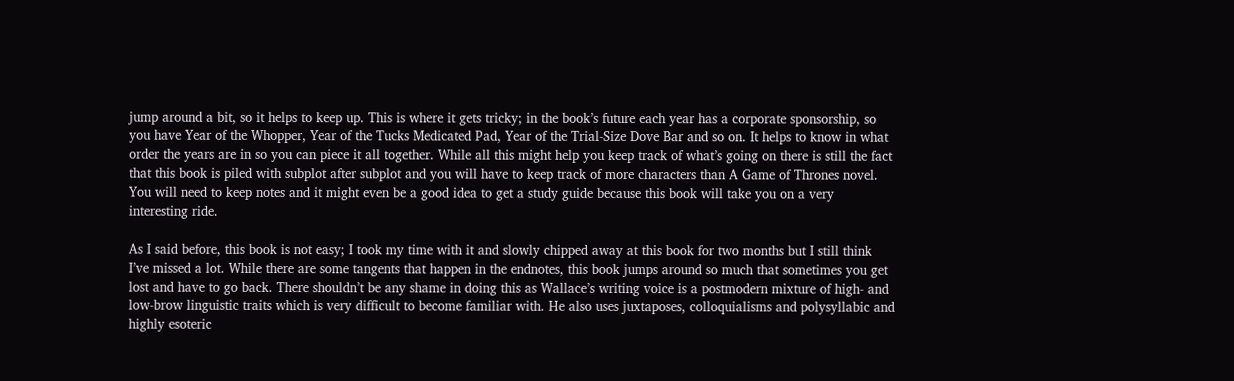jump around a bit, so it helps to keep up. This is where it gets tricky; in the book’s future each year has a corporate sponsorship, so you have Year of the Whopper, Year of the Tucks Medicated Pad, Year of the Trial-Size Dove Bar and so on. It helps to know in what order the years are in so you can piece it all together. While all this might help you keep track of what’s going on there is still the fact that this book is piled with subplot after subplot and you will have to keep track of more characters than A Game of Thrones novel. You will need to keep notes and it might even be a good idea to get a study guide because this book will take you on a very interesting ride.

As I said before, this book is not easy; I took my time with it and slowly chipped away at this book for two months but I still think I’ve missed a lot. While there are some tangents that happen in the endnotes, this book jumps around so much that sometimes you get lost and have to go back. There shouldn’t be any shame in doing this as Wallace’s writing voice is a postmodern mixture of high- and low-brow linguistic traits which is very difficult to become familiar with. He also uses juxtaposes, colloquialisms and polysyllabic and highly esoteric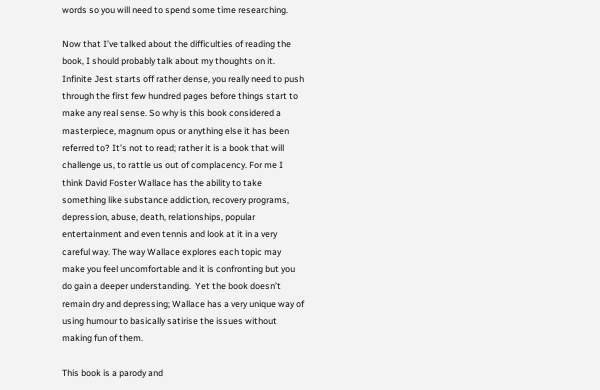words so you will need to spend some time researching.

Now that I’ve talked about the difficulties of reading the book, I should probably talk about my thoughts on it. Infinite Jest starts off rather dense, you really need to push through the first few hundred pages before things start to make any real sense. So why is this book considered a masterpiece, magnum opus or anything else it has been referred to? It’s not to read; rather it is a book that will challenge us, to rattle us out of complacency. For me I think David Foster Wallace has the ability to take something like substance addiction, recovery programs, depression, abuse, death, relationships, popular entertainment and even tennis and look at it in a very careful way. The way Wallace explores each topic may make you feel uncomfortable and it is confronting but you do gain a deeper understanding.  Yet the book doesn’t remain dry and depressing; Wallace has a very unique way of using humour to basically satirise the issues without making fun of them.

This book is a parody and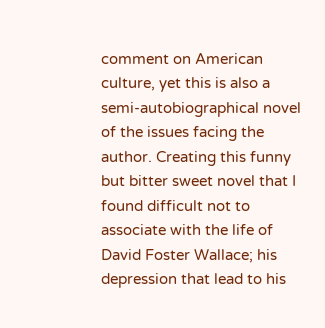comment on American culture, yet this is also a semi-autobiographical novel of the issues facing the author. Creating this funny but bitter sweet novel that I found difficult not to associate with the life of David Foster Wallace; his depression that lead to his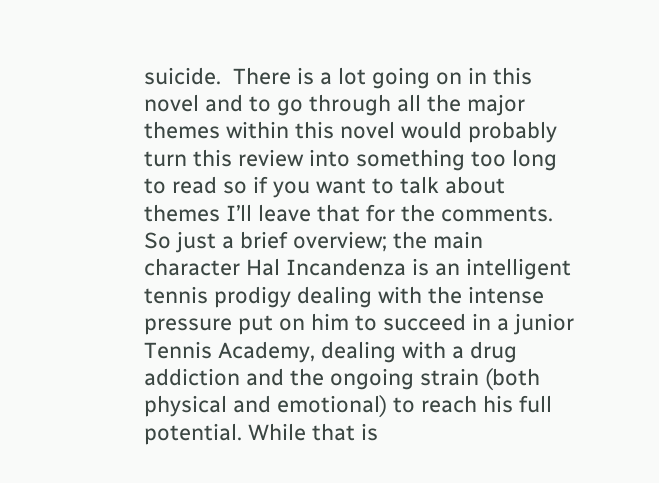suicide.  There is a lot going on in this novel and to go through all the major themes within this novel would probably turn this review into something too long to read so if you want to talk about themes I’ll leave that for the comments. So just a brief overview; the main character Hal Incandenza is an intelligent tennis prodigy dealing with the intense pressure put on him to succeed in a junior Tennis Academy, dealing with a drug addiction and the ongoing strain (both physical and emotional) to reach his full potential. While that is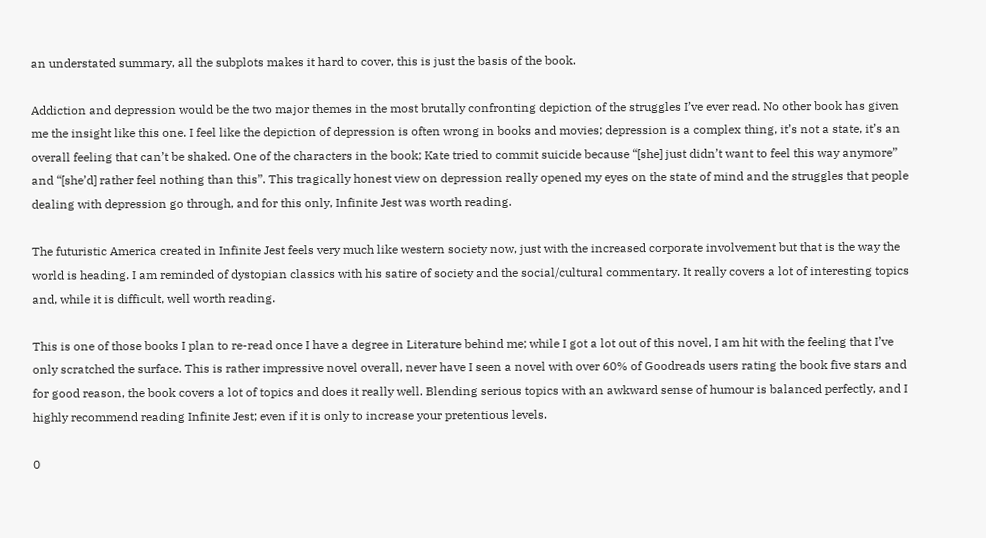an understated summary, all the subplots makes it hard to cover, this is just the basis of the book.

Addiction and depression would be the two major themes in the most brutally confronting depiction of the struggles I’ve ever read. No other book has given me the insight like this one. I feel like the depiction of depression is often wrong in books and movies; depression is a complex thing, it’s not a state, it’s an overall feeling that can’t be shaked. One of the characters in the book; Kate tried to commit suicide because “[she] just didn’t want to feel this way anymore” and “[she’d] rather feel nothing than this”. This tragically honest view on depression really opened my eyes on the state of mind and the struggles that people dealing with depression go through, and for this only, Infinite Jest was worth reading.

The futuristic America created in Infinite Jest feels very much like western society now, just with the increased corporate involvement but that is the way the world is heading. I am reminded of dystopian classics with his satire of society and the social/cultural commentary. It really covers a lot of interesting topics and, while it is difficult, well worth reading.

This is one of those books I plan to re-read once I have a degree in Literature behind me; while I got a lot out of this novel, I am hit with the feeling that I’ve only scratched the surface. This is rather impressive novel overall, never have I seen a novel with over 60% of Goodreads users rating the book five stars and for good reason, the book covers a lot of topics and does it really well. Blending serious topics with an awkward sense of humour is balanced perfectly, and I highly recommend reading Infinite Jest; even if it is only to increase your pretentious levels.

0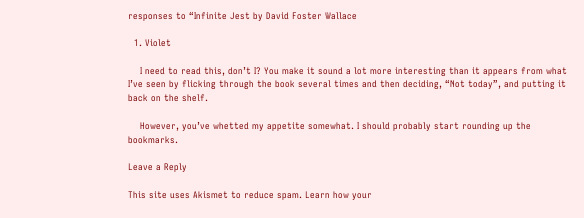responses to “Infinite Jest by David Foster Wallace

  1. Violet

    I need to read this, don’t I? You make it sound a lot more interesting than it appears from what I’ve seen by flicking through the book several times and then deciding, “Not today”, and putting it back on the shelf.

    However, you’ve whetted my appetite somewhat. I should probably start rounding up the bookmarks.

Leave a Reply

This site uses Akismet to reduce spam. Learn how your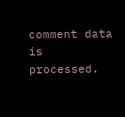comment data is processed.